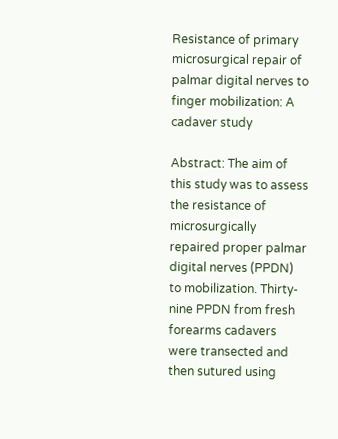Resistance of primary microsurgical repair of palmar digital nerves to finger mobilization: A cadaver study

Abstract: The aim of this study was to assess the resistance of microsurgically repaired proper palmar digital nerves (PPDN) to mobilization. Thirty-nine PPDN from fresh forearms cadavers were transected and then sutured using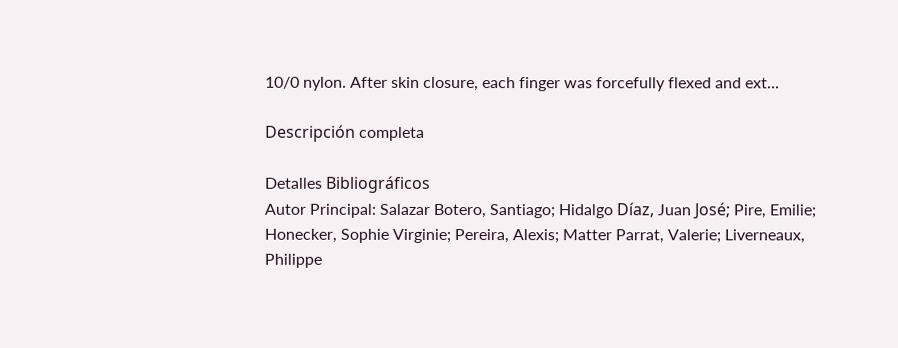10/0 nylon. After skin closure, each finger was forcefully flexed and ext...

Descripción completa

Detalles Bibliográficos
Autor Principal: Salazar Botero, Santiago; Hidalgo Díaz, Juan José; Pire, Emilie; Honecker, Sophie Virginie; Pereira, Alexis; Matter Parrat, Valerie; Liverneaux, Philippe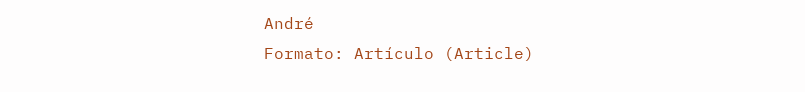André
Formato: Artículo (Article)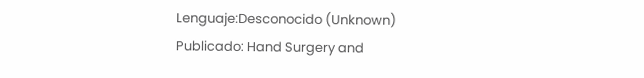Lenguaje:Desconocido (Unknown)
Publicado: Hand Surgery and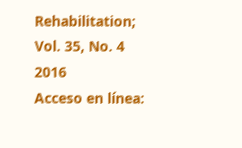Rehabilitation; Vol. 35, No. 4 2016
Acceso en línea: